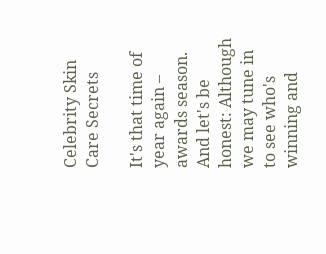Celebrity Skin Care Secrets

It's that time of year again – awards season. And let's be honest: Although we may tune in to see who's winning and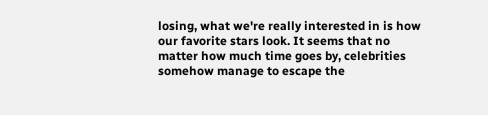losing, what we're really interested in is how our favorite stars look. It seems that no matter how much time goes by, celebrities somehow manage to escape the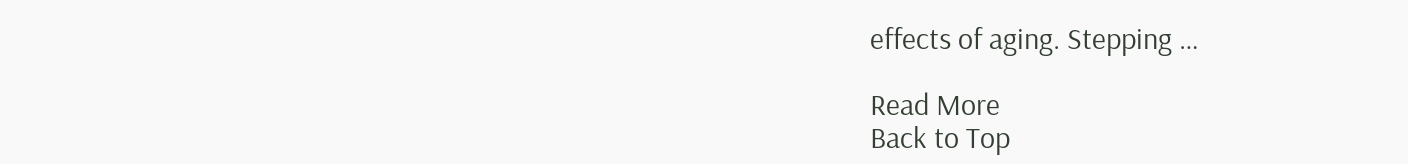effects of aging. Stepping …

Read More
Back to Top